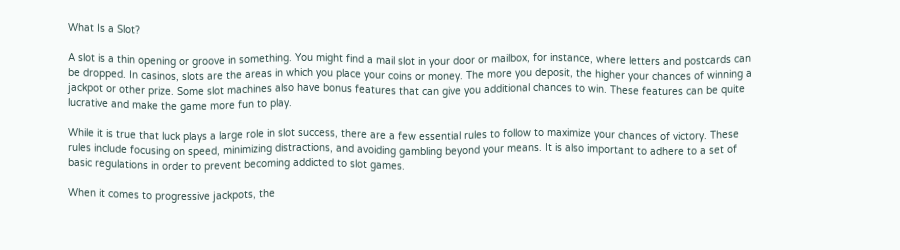What Is a Slot?

A slot is a thin opening or groove in something. You might find a mail slot in your door or mailbox, for instance, where letters and postcards can be dropped. In casinos, slots are the areas in which you place your coins or money. The more you deposit, the higher your chances of winning a jackpot or other prize. Some slot machines also have bonus features that can give you additional chances to win. These features can be quite lucrative and make the game more fun to play.

While it is true that luck plays a large role in slot success, there are a few essential rules to follow to maximize your chances of victory. These rules include focusing on speed, minimizing distractions, and avoiding gambling beyond your means. It is also important to adhere to a set of basic regulations in order to prevent becoming addicted to slot games.

When it comes to progressive jackpots, the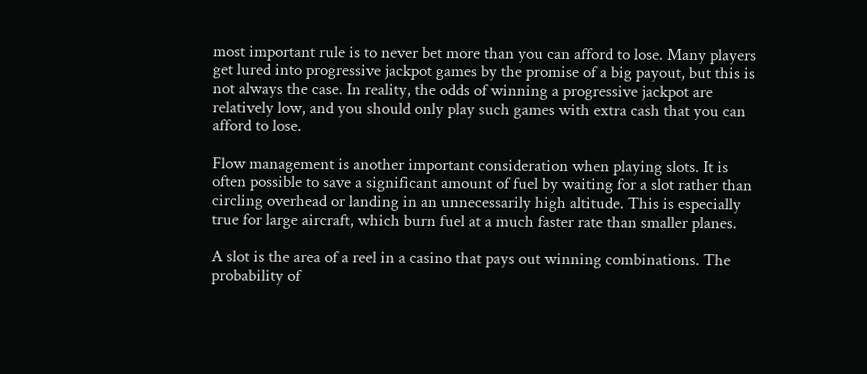most important rule is to never bet more than you can afford to lose. Many players get lured into progressive jackpot games by the promise of a big payout, but this is not always the case. In reality, the odds of winning a progressive jackpot are relatively low, and you should only play such games with extra cash that you can afford to lose.

Flow management is another important consideration when playing slots. It is often possible to save a significant amount of fuel by waiting for a slot rather than circling overhead or landing in an unnecessarily high altitude. This is especially true for large aircraft, which burn fuel at a much faster rate than smaller planes.

A slot is the area of a reel in a casino that pays out winning combinations. The probability of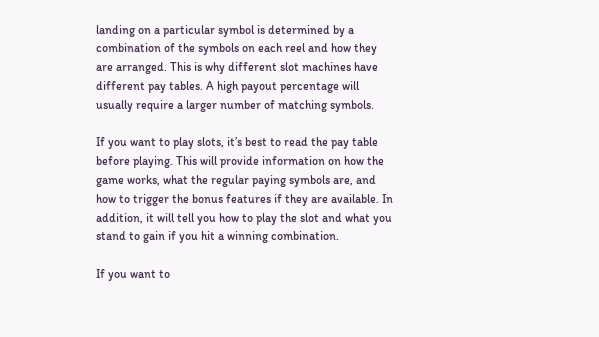landing on a particular symbol is determined by a combination of the symbols on each reel and how they are arranged. This is why different slot machines have different pay tables. A high payout percentage will usually require a larger number of matching symbols.

If you want to play slots, it’s best to read the pay table before playing. This will provide information on how the game works, what the regular paying symbols are, and how to trigger the bonus features if they are available. In addition, it will tell you how to play the slot and what you stand to gain if you hit a winning combination.

If you want to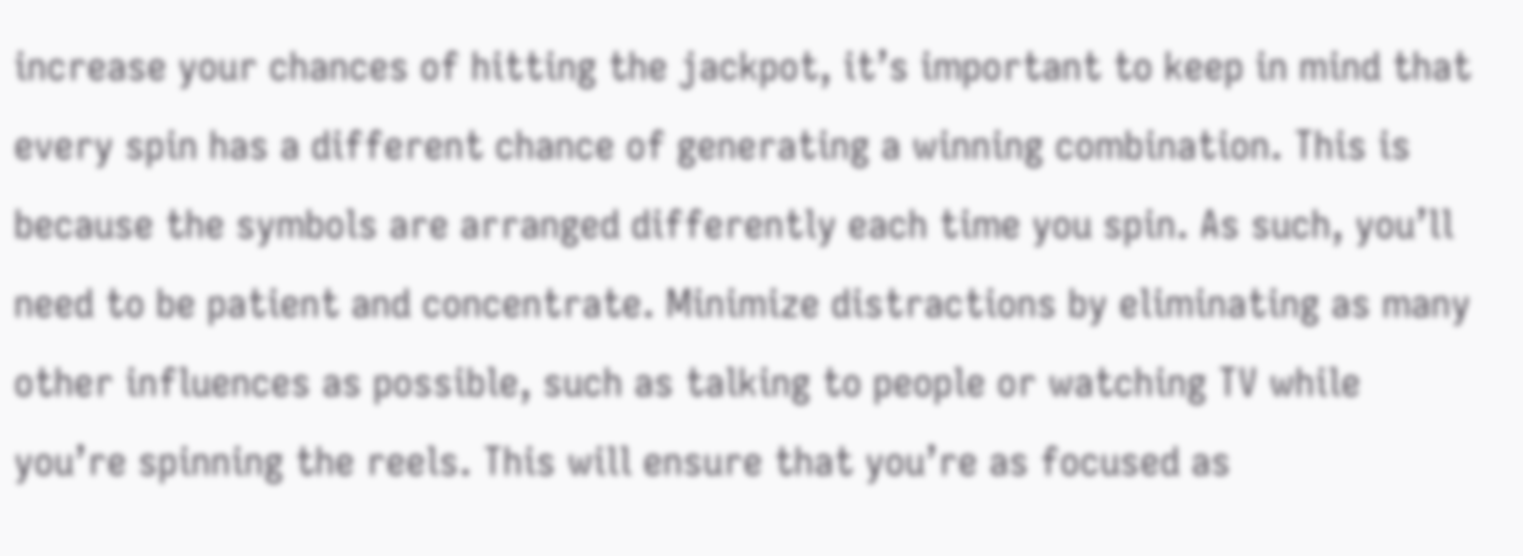increase your chances of hitting the jackpot, it’s important to keep in mind that every spin has a different chance of generating a winning combination. This is because the symbols are arranged differently each time you spin. As such, you’ll need to be patient and concentrate. Minimize distractions by eliminating as many other influences as possible, such as talking to people or watching TV while you’re spinning the reels. This will ensure that you’re as focused as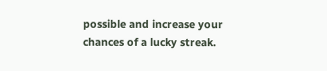possible and increase your chances of a lucky streak.